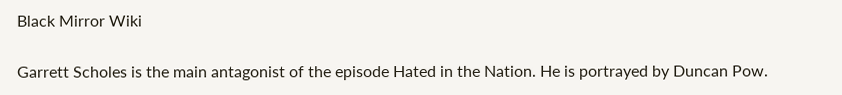Black Mirror Wiki

Garrett Scholes is the main antagonist of the episode Hated in the Nation. He is portrayed by Duncan Pow.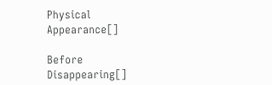Physical Appearance[]

Before Disappearing[]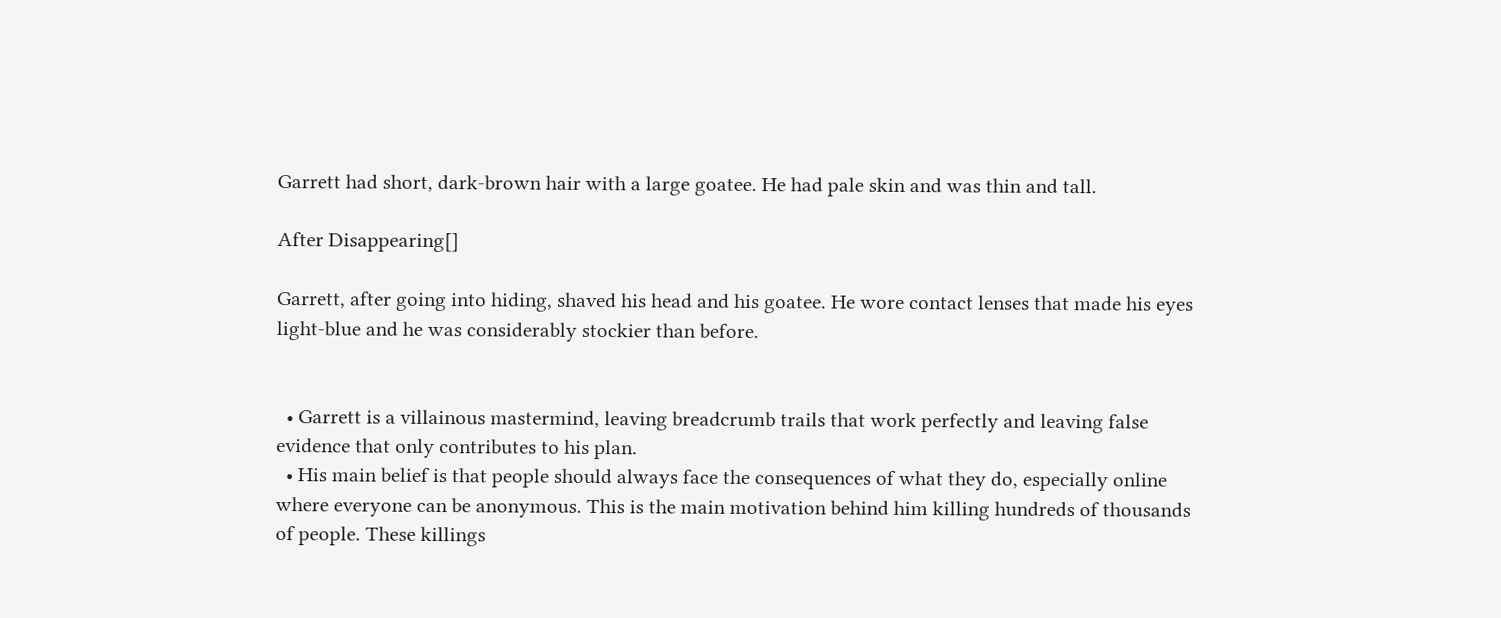Garrett had short, dark-brown hair with a large goatee. He had pale skin and was thin and tall.

After Disappearing[]

Garrett, after going into hiding, shaved his head and his goatee. He wore contact lenses that made his eyes light-blue and he was considerably stockier than before.


  • Garrett is a villainous mastermind, leaving breadcrumb trails that work perfectly and leaving false evidence that only contributes to his plan.
  • His main belief is that people should always face the consequences of what they do, especially online where everyone can be anonymous. This is the main motivation behind him killing hundreds of thousands of people. These killings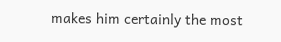makes him certainly the most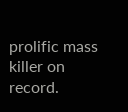prolific mass killer on record.